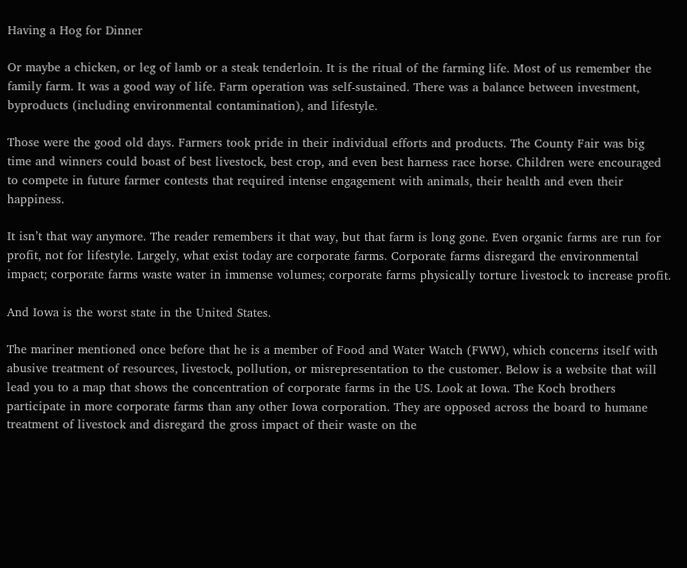Having a Hog for Dinner

Or maybe a chicken, or leg of lamb or a steak tenderloin. It is the ritual of the farming life. Most of us remember the family farm. It was a good way of life. Farm operation was self-sustained. There was a balance between investment, byproducts (including environmental contamination), and lifestyle.

Those were the good old days. Farmers took pride in their individual efforts and products. The County Fair was big time and winners could boast of best livestock, best crop, and even best harness race horse. Children were encouraged to compete in future farmer contests that required intense engagement with animals, their health and even their happiness.

It isn’t that way anymore. The reader remembers it that way, but that farm is long gone. Even organic farms are run for profit, not for lifestyle. Largely, what exist today are corporate farms. Corporate farms disregard the environmental impact; corporate farms waste water in immense volumes; corporate farms physically torture livestock to increase profit.

And Iowa is the worst state in the United States.

The mariner mentioned once before that he is a member of Food and Water Watch (FWW), which concerns itself with abusive treatment of resources, livestock, pollution, or misrepresentation to the customer. Below is a website that will lead you to a map that shows the concentration of corporate farms in the US. Look at Iowa. The Koch brothers participate in more corporate farms than any other Iowa corporation. They are opposed across the board to humane treatment of livestock and disregard the gross impact of their waste on the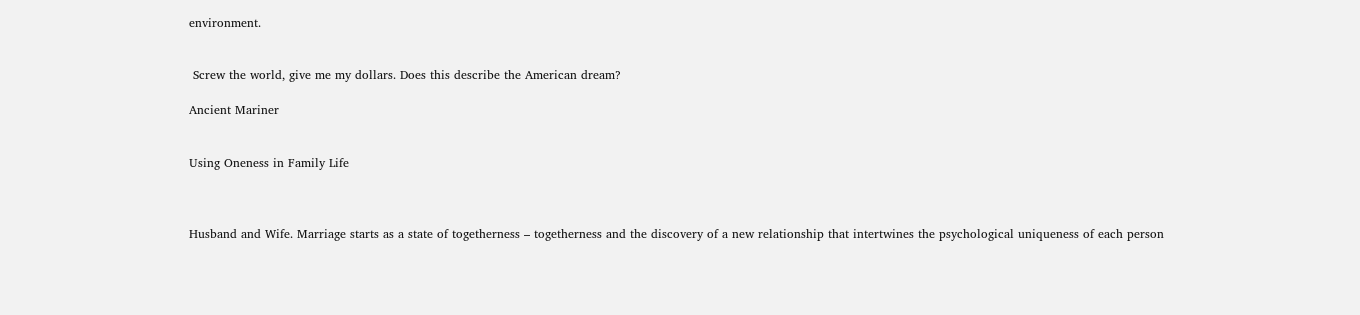environment.


 Screw the world, give me my dollars. Does this describe the American dream?

Ancient Mariner


Using Oneness in Family Life



Husband and Wife. Marriage starts as a state of togetherness – togetherness and the discovery of a new relationship that intertwines the psychological uniqueness of each person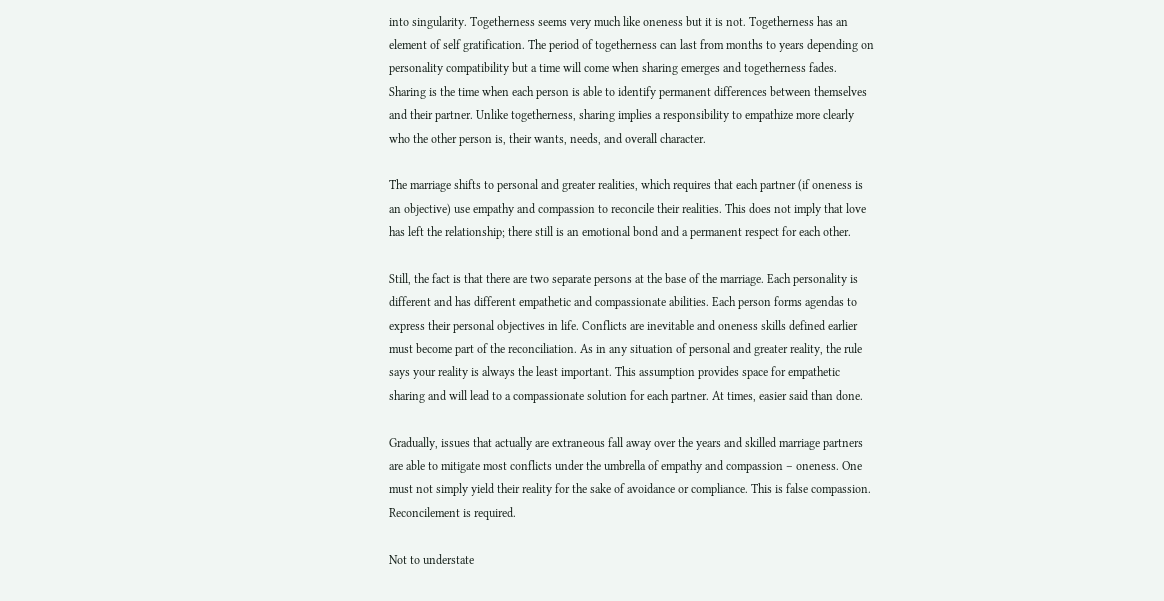into singularity. Togetherness seems very much like oneness but it is not. Togetherness has an element of self gratification. The period of togetherness can last from months to years depending on personality compatibility but a time will come when sharing emerges and togetherness fades. Sharing is the time when each person is able to identify permanent differences between themselves and their partner. Unlike togetherness, sharing implies a responsibility to empathize more clearly who the other person is, their wants, needs, and overall character.

The marriage shifts to personal and greater realities, which requires that each partner (if oneness is an objective) use empathy and compassion to reconcile their realities. This does not imply that love has left the relationship; there still is an emotional bond and a permanent respect for each other.

Still, the fact is that there are two separate persons at the base of the marriage. Each personality is different and has different empathetic and compassionate abilities. Each person forms agendas to express their personal objectives in life. Conflicts are inevitable and oneness skills defined earlier must become part of the reconciliation. As in any situation of personal and greater reality, the rule says your reality is always the least important. This assumption provides space for empathetic sharing and will lead to a compassionate solution for each partner. At times, easier said than done.

Gradually, issues that actually are extraneous fall away over the years and skilled marriage partners are able to mitigate most conflicts under the umbrella of empathy and compassion – oneness. One must not simply yield their reality for the sake of avoidance or compliance. This is false compassion. Reconcilement is required.

Not to understate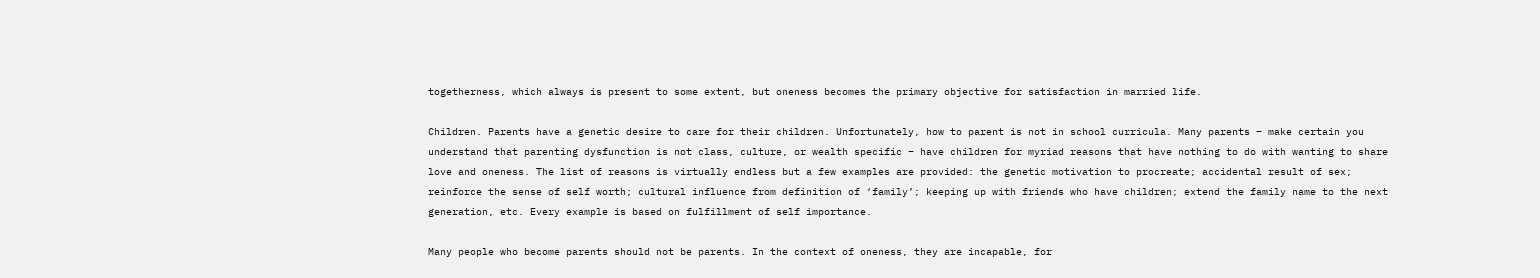togetherness, which always is present to some extent, but oneness becomes the primary objective for satisfaction in married life.

Children. Parents have a genetic desire to care for their children. Unfortunately, how to parent is not in school curricula. Many parents – make certain you understand that parenting dysfunction is not class, culture, or wealth specific – have children for myriad reasons that have nothing to do with wanting to share love and oneness. The list of reasons is virtually endless but a few examples are provided: the genetic motivation to procreate; accidental result of sex; reinforce the sense of self worth; cultural influence from definition of ‘family’; keeping up with friends who have children; extend the family name to the next generation, etc. Every example is based on fulfillment of self importance.

Many people who become parents should not be parents. In the context of oneness, they are incapable, for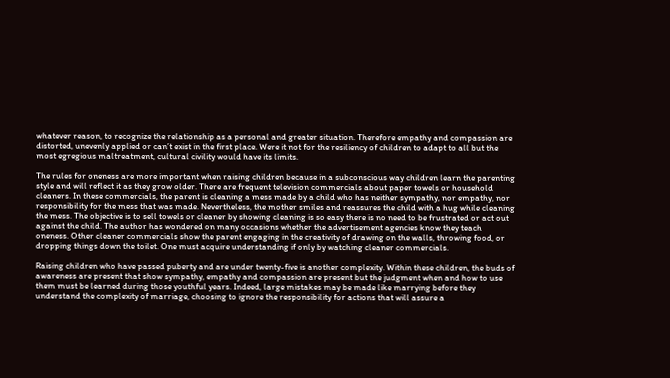whatever reason, to recognize the relationship as a personal and greater situation. Therefore empathy and compassion are distorted, unevenly applied or can’t exist in the first place. Were it not for the resiliency of children to adapt to all but the most egregious maltreatment, cultural civility would have its limits.

The rules for oneness are more important when raising children because in a subconscious way children learn the parenting style and will reflect it as they grow older. There are frequent television commercials about paper towels or household cleaners. In these commercials, the parent is cleaning a mess made by a child who has neither sympathy, nor empathy, nor responsibility for the mess that was made. Nevertheless, the mother smiles and reassures the child with a hug while cleaning the mess. The objective is to sell towels or cleaner by showing cleaning is so easy there is no need to be frustrated or act out against the child. The author has wondered on many occasions whether the advertisement agencies know they teach oneness. Other cleaner commercials show the parent engaging in the creativity of drawing on the walls, throwing food, or dropping things down the toilet. One must acquire understanding if only by watching cleaner commercials.

Raising children who have passed puberty and are under twenty-five is another complexity. Within these children, the buds of awareness are present that show sympathy, empathy and compassion are present but the judgment when and how to use them must be learned during those youthful years. Indeed, large mistakes may be made like marrying before they understand the complexity of marriage, choosing to ignore the responsibility for actions that will assure a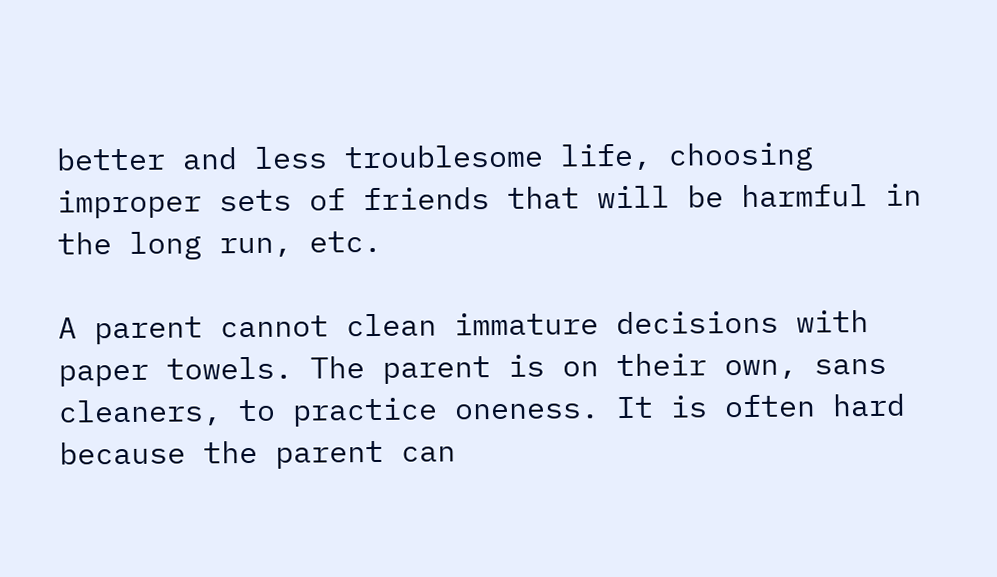better and less troublesome life, choosing improper sets of friends that will be harmful in the long run, etc.

A parent cannot clean immature decisions with paper towels. The parent is on their own, sans cleaners, to practice oneness. It is often hard because the parent can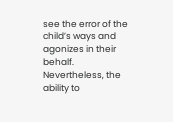see the error of the child’s ways and agonizes in their behalf. Nevertheless, the ability to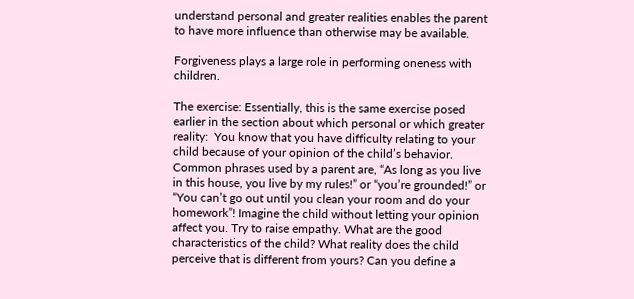understand personal and greater realities enables the parent to have more influence than otherwise may be available.

Forgiveness plays a large role in performing oneness with children.

The exercise: Essentially, this is the same exercise posed earlier in the section about which personal or which greater reality:  You know that you have difficulty relating to your child because of your opinion of the child’s behavior. Common phrases used by a parent are, “As long as you live in this house, you live by my rules!” or “you’re grounded!” or “You can’t go out until you clean your room and do your homework”! Imagine the child without letting your opinion affect you. Try to raise empathy. What are the good characteristics of the child? What reality does the child perceive that is different from yours? Can you define a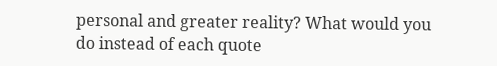personal and greater reality? What would you do instead of each quote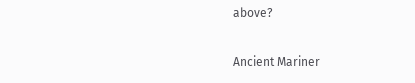above?

Ancient Mariner